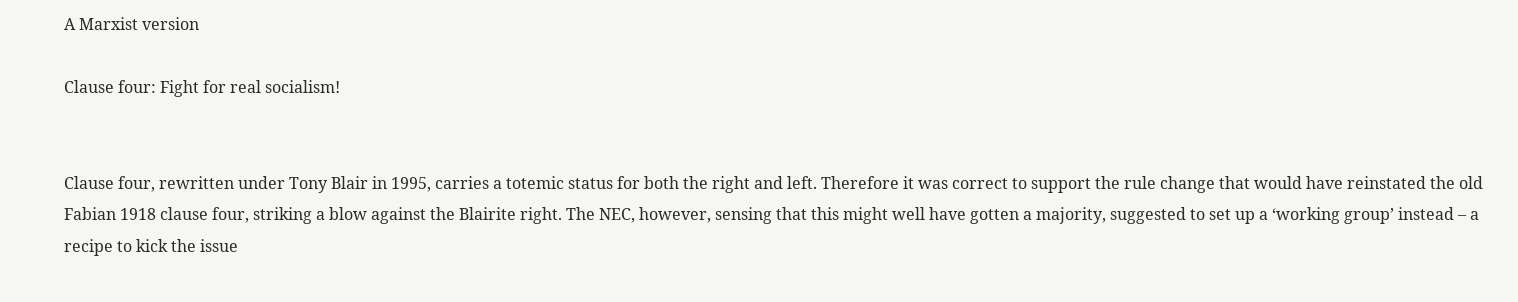A Marxist version

Clause four: Fight for real socialism!


Clause four, rewritten under Tony Blair in 1995, carries a totemic status for both the right and left. Therefore it was correct to support the rule change that would have reinstated the old Fabian 1918 clause four, striking a blow against the Blairite right. The NEC, however, sensing that this might well have gotten a majority, suggested to set up a ‘working group’ instead – a recipe to kick the issue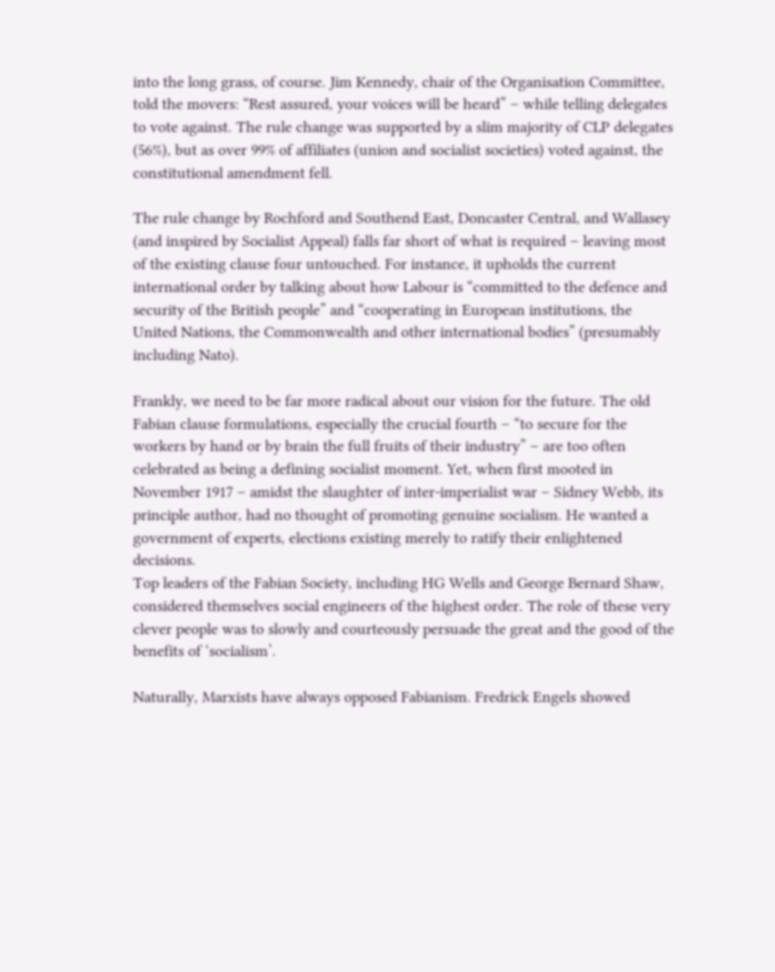into the long grass, of course. Jim Kennedy, chair of the Organisation Committee, told the movers: “Rest assured, your voices will be heard” – while telling delegates to vote against. The rule change was supported by a slim majority of CLP delegates (56%), but as over 99% of affiliates (union and socialist societies) voted against, the constitutional amendment fell.

The rule change by Rochford and Southend East, Doncaster Central, and Wallasey (and inspired by Socialist Appeal) falls far short of what is required – leaving most of the existing clause four untouched. For instance, it upholds the current international order by talking about how Labour is “committed to the defence and security of the British people” and “cooperating in European institutions, the United Nations, the Commonwealth and other international bodies” (presumably including Nato).

Frankly, we need to be far more radical about our vision for the future. The old Fabian clause formulations, especially the crucial fourth – “to secure for the workers by hand or by brain the full fruits of their industry” – are too often celebrated as being a defining socialist moment. Yet, when first mooted in November 1917 – amidst the slaughter of inter-imperialist war – Sidney Webb, its principle author, had no thought of promoting genuine socialism. He wanted a government of experts, elections existing merely to ratify their enlightened decisions.
Top leaders of the Fabian Society, including HG Wells and George Bernard Shaw, considered themselves social engineers of the highest order. The role of these very clever people was to slowly and courteously persuade the great and the good of the benefits of ‘socialism’.

Naturally, Marxists have always opposed Fabianism. Fredrick Engels showed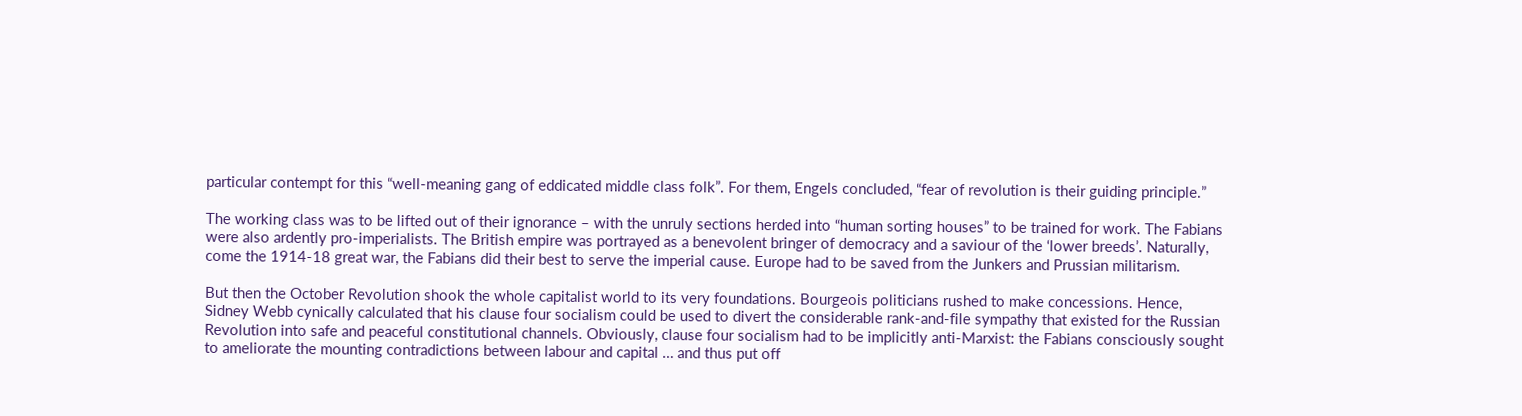particular contempt for this “well-meaning gang of eddicated middle class folk”. For them, Engels concluded, “fear of revolution is their guiding principle.”

The working class was to be lifted out of their ignorance – with the unruly sections herded into “human sorting houses” to be trained for work. The Fabians were also ardently pro-imperialists. The British empire was portrayed as a benevolent bringer of democracy and a saviour of the ‘lower breeds’. Naturally, come the 1914-18 great war, the Fabians did their best to serve the imperial cause. Europe had to be saved from the Junkers and Prussian militarism.

But then the October Revolution shook the whole capitalist world to its very foundations. Bourgeois politicians rushed to make concessions. Hence, Sidney Webb cynically calculated that his clause four socialism could be used to divert the considerable rank-and-file sympathy that existed for the Russian Revolution into safe and peaceful constitutional channels. Obviously, clause four socialism had to be implicitly anti-Marxist: the Fabians consciously sought to ameliorate the mounting contradictions between labour and capital … and thus put off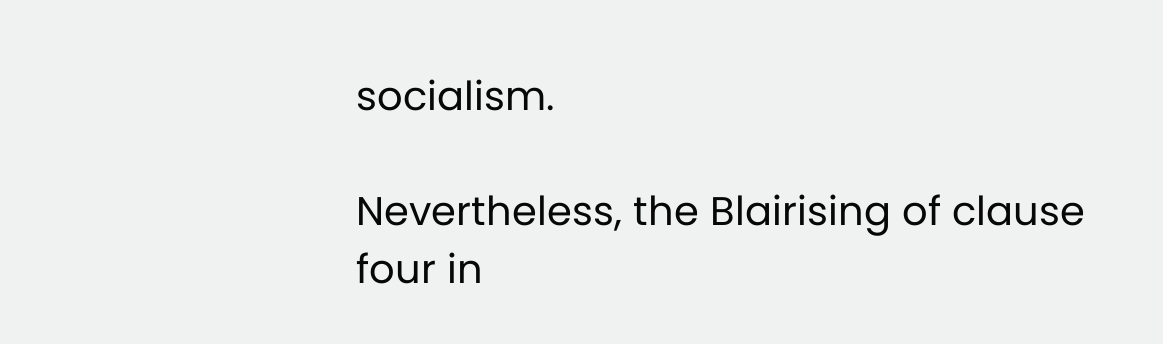socialism.

Nevertheless, the Blairising of clause four in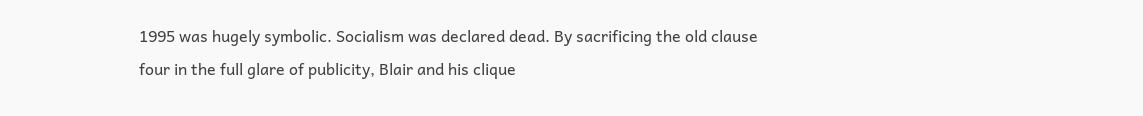1995 was hugely symbolic. Socialism was declared dead. By sacrificing the old clause four in the full glare of publicity, Blair and his clique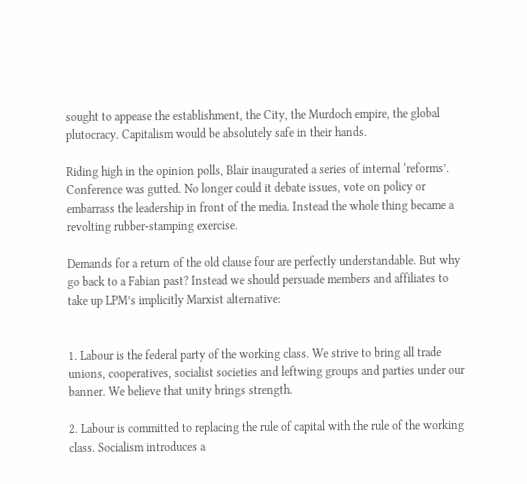sought to appease the establishment, the City, the Murdoch empire, the global plutocracy. Capitalism would be absolutely safe in their hands.

Riding high in the opinion polls, Blair inaugurated a series of internal ‘reforms’. Conference was gutted. No longer could it debate issues, vote on policy or embarrass the leadership in front of the media. Instead the whole thing became a revolting rubber-stamping exercise.

Demands for a return of the old clause four are perfectly understandable. But why go back to a Fabian past? Instead we should persuade members and affiliates to take up LPM’s implicitly Marxist alternative:


1. Labour is the federal party of the working class. We strive to bring all trade unions, cooperatives, socialist societies and leftwing groups and parties under our banner. We believe that unity brings strength.

2. Labour is committed to replacing the rule of capital with the rule of the working class. Socialism introduces a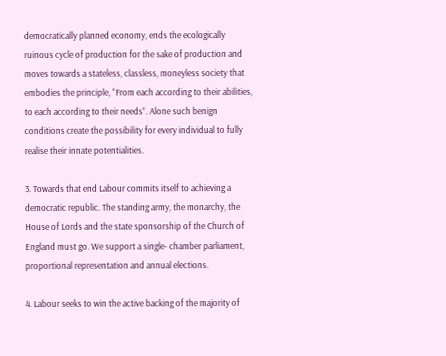democratically planned economy, ends the ecologically ruinous cycle of production for the sake of production and moves towards a stateless, classless, moneyless society that embodies the principle, “From each according to their abilities, to each according to their needs”. Alone such benign conditions create the possibility for every individual to fully realise their innate potentialities.

3. Towards that end Labour commits itself to achieving a democratic republic. The standing army, the monarchy, the House of Lords and the state sponsorship of the Church of England must go. We support a single- chamber parliament, proportional representation and annual elections.

4. Labour seeks to win the active backing of the majority of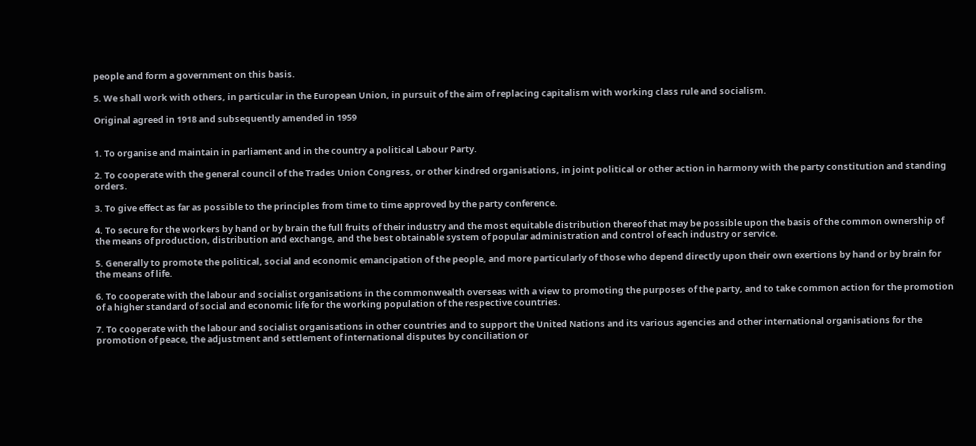people and form a government on this basis.

5. We shall work with others, in particular in the European Union, in pursuit of the aim of replacing capitalism with working class rule and socialism.

Original agreed in 1918 and subsequently amended in 1959


1. To organise and maintain in parliament and in the country a political Labour Party.

2. To cooperate with the general council of the Trades Union Congress, or other kindred organisations, in joint political or other action in harmony with the party constitution and standing orders.

3. To give effect as far as possible to the principles from time to time approved by the party conference.

4. To secure for the workers by hand or by brain the full fruits of their industry and the most equitable distribution thereof that may be possible upon the basis of the common ownership of the means of production, distribution and exchange, and the best obtainable system of popular administration and control of each industry or service.

5. Generally to promote the political, social and economic emancipation of the people, and more particularly of those who depend directly upon their own exertions by hand or by brain for the means of life.

6. To cooperate with the labour and socialist organisations in the commonwealth overseas with a view to promoting the purposes of the party, and to take common action for the promotion of a higher standard of social and economic life for the working population of the respective countries.

7. To cooperate with the labour and socialist organisations in other countries and to support the United Nations and its various agencies and other international organisations for the promotion of peace, the adjustment and settlement of international disputes by conciliation or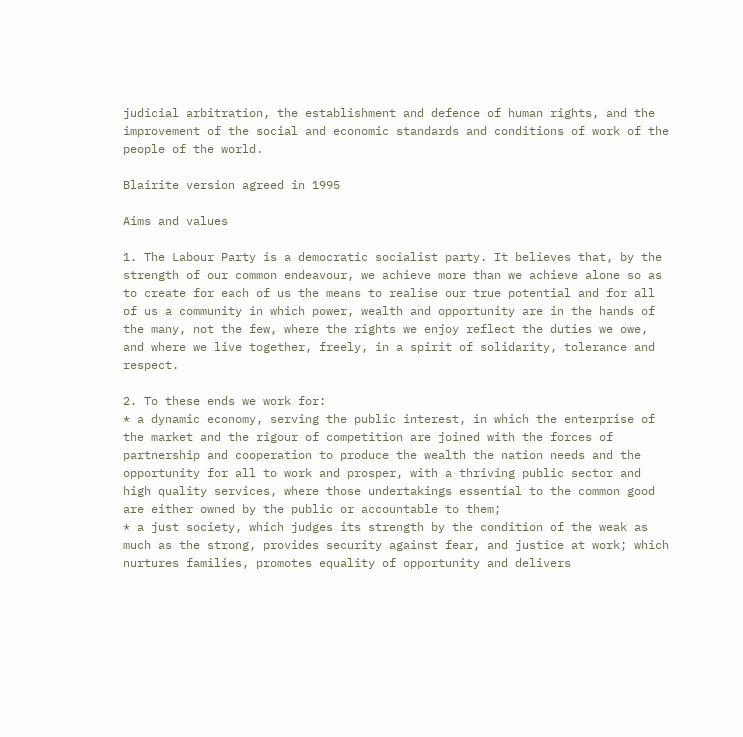judicial arbitration, the establishment and defence of human rights, and the improvement of the social and economic standards and conditions of work of the people of the world.

Blairite version agreed in 1995

Aims and values

1. The Labour Party is a democratic socialist party. It believes that, by the strength of our common endeavour, we achieve more than we achieve alone so as to create for each of us the means to realise our true potential and for all of us a community in which power, wealth and opportunity are in the hands of the many, not the few, where the rights we enjoy reflect the duties we owe, and where we live together, freely, in a spirit of solidarity, tolerance and respect.

2. To these ends we work for:
* a dynamic economy, serving the public interest, in which the enterprise of the market and the rigour of competition are joined with the forces of partnership and cooperation to produce the wealth the nation needs and the opportunity for all to work and prosper, with a thriving public sector and high quality services, where those undertakings essential to the common good are either owned by the public or accountable to them;
* a just society, which judges its strength by the condition of the weak as much as the strong, provides security against fear, and justice at work; which nurtures families, promotes equality of opportunity and delivers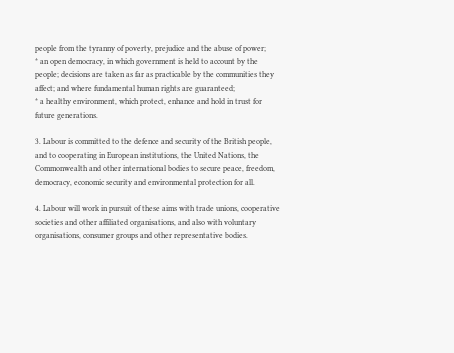people from the tyranny of poverty, prejudice and the abuse of power;
* an open democracy, in which government is held to account by the people; decisions are taken as far as practicable by the communities they affect; and where fundamental human rights are guaranteed;
* a healthy environment, which protect, enhance and hold in trust for future generations.

3. Labour is committed to the defence and security of the British people, and to cooperating in European institutions, the United Nations, the Commonwealth and other international bodies to secure peace, freedom, democracy, economic security and environmental protection for all.

4. Labour will work in pursuit of these aims with trade unions, cooperative societies and other affiliated organisations, and also with voluntary organisations, consumer groups and other representative bodies.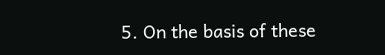5. On the basis of these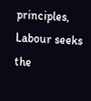principles, Labour seeks the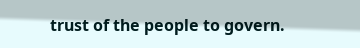trust of the people to govern.